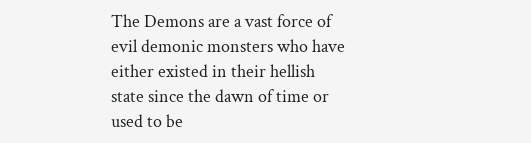The Demons are a vast force of evil demonic monsters who have either existed in their hellish state since the dawn of time or used to be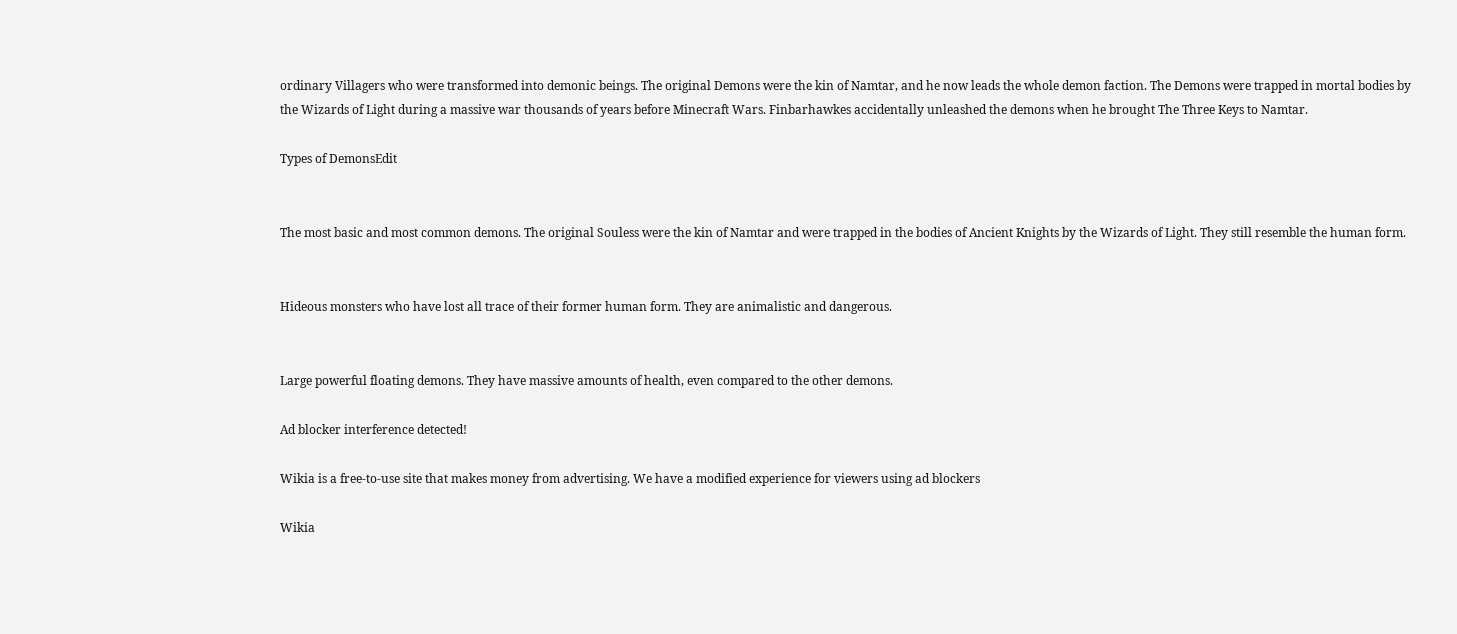ordinary Villagers who were transformed into demonic beings. The original Demons were the kin of Namtar, and he now leads the whole demon faction. The Demons were trapped in mortal bodies by the Wizards of Light during a massive war thousands of years before Minecraft Wars. Finbarhawkes accidentally unleashed the demons when he brought The Three Keys to Namtar.

Types of DemonsEdit


The most basic and most common demons. The original Souless were the kin of Namtar and were trapped in the bodies of Ancient Knights by the Wizards of Light. They still resemble the human form.


Hideous monsters who have lost all trace of their former human form. They are animalistic and dangerous.


Large powerful floating demons. They have massive amounts of health, even compared to the other demons.

Ad blocker interference detected!

Wikia is a free-to-use site that makes money from advertising. We have a modified experience for viewers using ad blockers

Wikia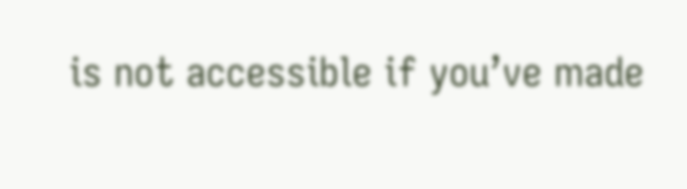is not accessible if you’ve made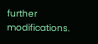further modifications.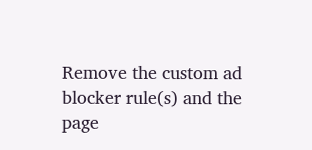Remove the custom ad blocker rule(s) and the page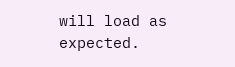will load as expected.